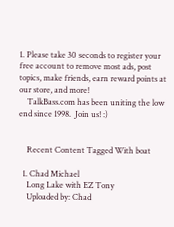1. Please take 30 seconds to register your free account to remove most ads, post topics, make friends, earn reward points at our store, and more!
    TalkBass.com has been uniting the low end since 1998.  Join us! :)


    Recent Content Tagged With boat

  1. Chad Michael
    Long Lake with EZ Tony
    Uploaded by: Chad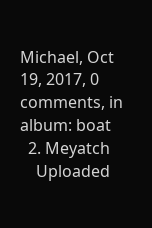Michael, Oct 19, 2017, 0 comments, in album: boat
  2. Meyatch
    Uploaded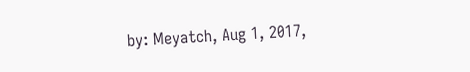by: Meyatch, Aug 1, 2017,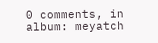0 comments, in album: meyatch